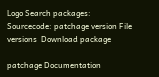Logo Search packages:
Sourcecode: patchage version File versions  Download package

patchage Documentation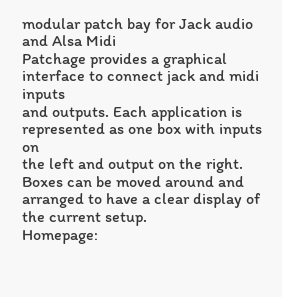modular patch bay for Jack audio and Alsa Midi
Patchage provides a graphical interface to connect jack and midi inputs
and outputs. Each application is represented as one box with inputs on
the left and output on the right. Boxes can be moved around and
arranged to have a clear display of the current setup.
Homepage: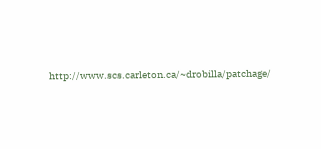http://www.scs.carleton.ca/~drobilla/patchage/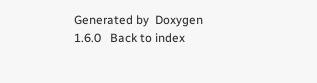Generated by  Doxygen 1.6.0   Back to index